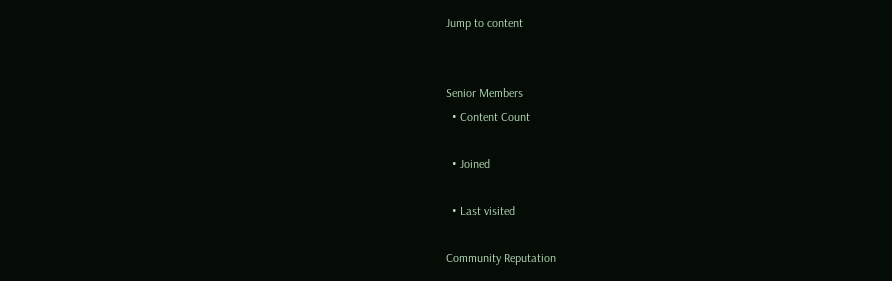Jump to content


Senior Members
  • Content Count

  • Joined

  • Last visited

Community Reputation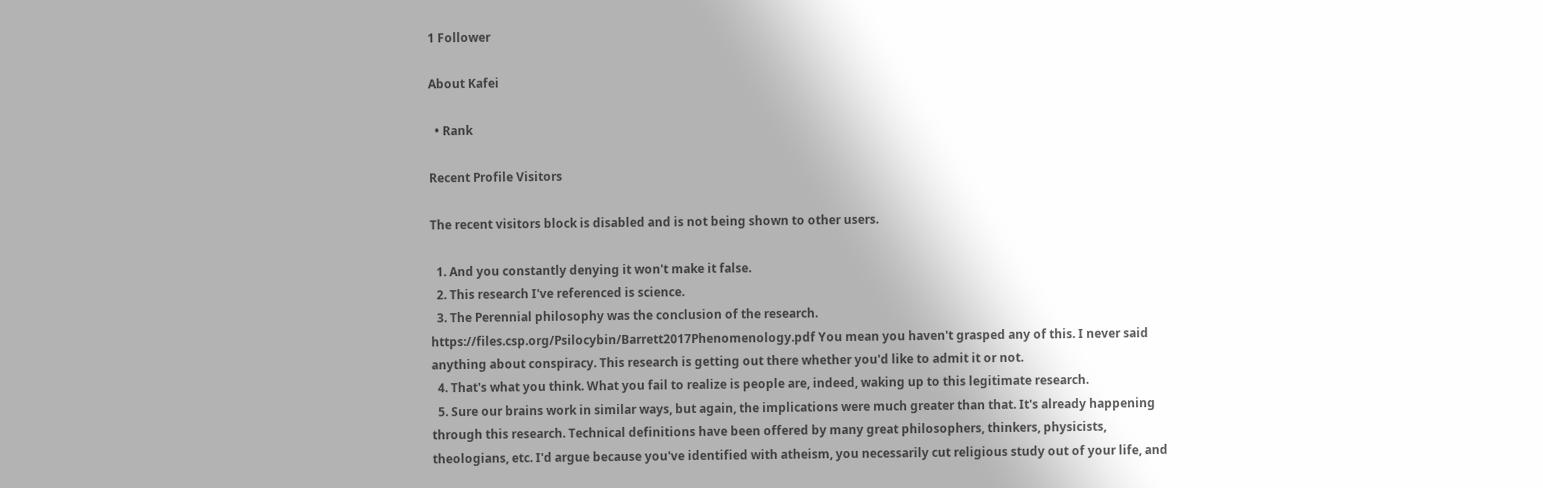1 Follower

About Kafei

  • Rank

Recent Profile Visitors

The recent visitors block is disabled and is not being shown to other users.

  1. And you constantly denying it won't make it false.
  2. This research I've referenced is science.
  3. The Perennial philosophy was the conclusion of the research. https://files.csp.org/Psilocybin/Barrett2017Phenomenology.pdf You mean you haven't grasped any of this. I never said anything about conspiracy. This research is getting out there whether you'd like to admit it or not.
  4. That's what you think. What you fail to realize is people are, indeed, waking up to this legitimate research.
  5. Sure our brains work in similar ways, but again, the implications were much greater than that. It's already happening through this research. Technical definitions have been offered by many great philosophers, thinkers, physicists, theologians, etc. I'd argue because you've identified with atheism, you necessarily cut religious study out of your life, and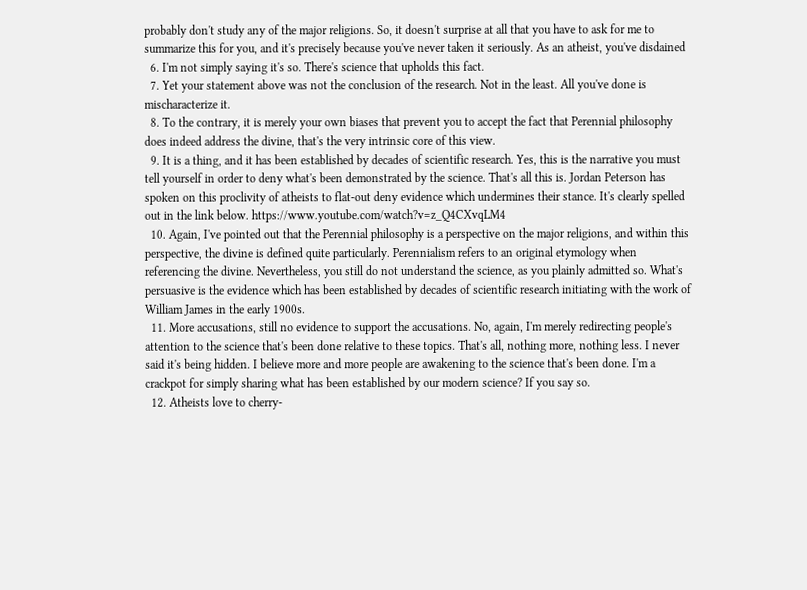probably don't study any of the major religions. So, it doesn't surprise at all that you have to ask for me to summarize this for you, and it's precisely because you've never taken it seriously. As an atheist, you've disdained
  6. I'm not simply saying it's so. There's science that upholds this fact.
  7. Yet your statement above was not the conclusion of the research. Not in the least. All you've done is mischaracterize it.
  8. To the contrary, it is merely your own biases that prevent you to accept the fact that Perennial philosophy does indeed address the divine, that's the very intrinsic core of this view.
  9. It is a thing, and it has been established by decades of scientific research. Yes, this is the narrative you must tell yourself in order to deny what's been demonstrated by the science. That's all this is. Jordan Peterson has spoken on this proclivity of atheists to flat-out deny evidence which undermines their stance. It's clearly spelled out in the link below. https://www.youtube.com/watch?v=z_Q4CXvqLM4
  10. Again, I've pointed out that the Perennial philosophy is a perspective on the major religions, and within this perspective, the divine is defined quite particularly. Perennialism refers to an original etymology when referencing the divine. Nevertheless, you still do not understand the science, as you plainly admitted so. What's persuasive is the evidence which has been established by decades of scientific research initiating with the work of William James in the early 1900s.
  11. More accusations, still no evidence to support the accusations. No, again, I'm merely redirecting people's attention to the science that's been done relative to these topics. That's all, nothing more, nothing less. I never said it's being hidden. I believe more and more people are awakening to the science that's been done. I'm a crackpot for simply sharing what has been established by our modern science? If you say so.
  12. Atheists love to cherry-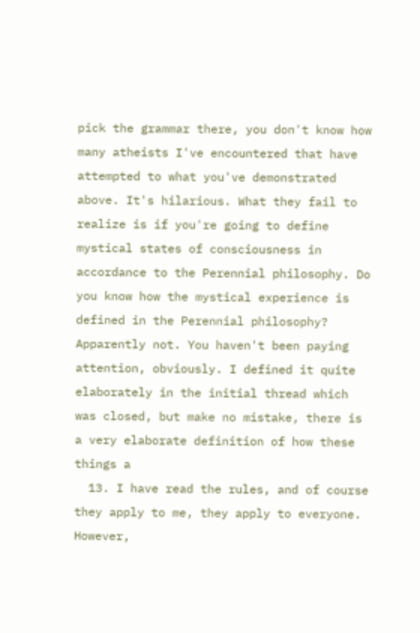pick the grammar there, you don't know how many atheists I've encountered that have attempted to what you've demonstrated above. It's hilarious. What they fail to realize is if you're going to define mystical states of consciousness in accordance to the Perennial philosophy. Do you know how the mystical experience is defined in the Perennial philosophy? Apparently not. You haven't been paying attention, obviously. I defined it quite elaborately in the initial thread which was closed, but make no mistake, there is a very elaborate definition of how these things a
  13. I have read the rules, and of course they apply to me, they apply to everyone. However,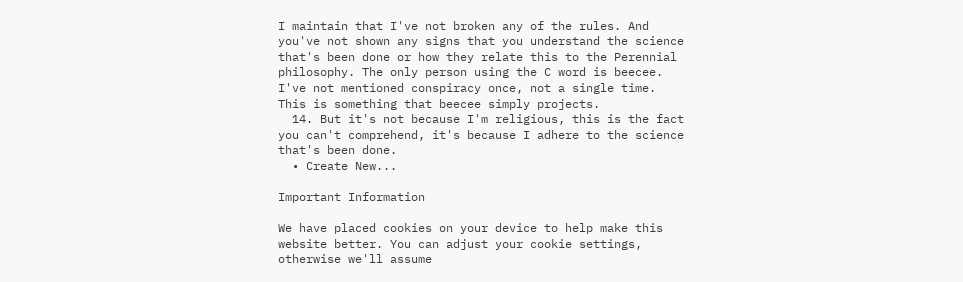I maintain that I've not broken any of the rules. And you've not shown any signs that you understand the science that's been done or how they relate this to the Perennial philosophy. The only person using the C word is beecee. I've not mentioned conspiracy once, not a single time. This is something that beecee simply projects.
  14. But it's not because I'm religious, this is the fact you can't comprehend, it's because I adhere to the science that's been done.
  • Create New...

Important Information

We have placed cookies on your device to help make this website better. You can adjust your cookie settings, otherwise we'll assume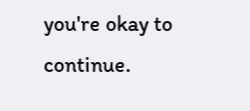you're okay to continue.